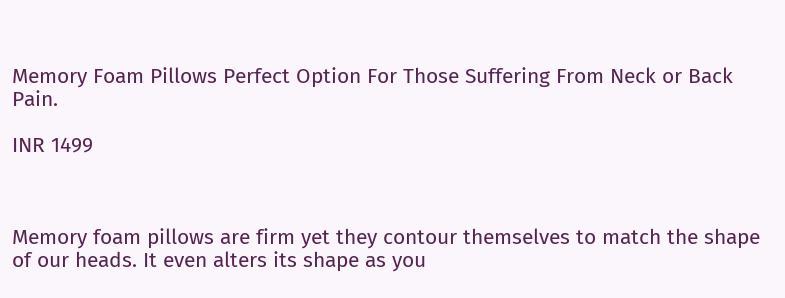Memory Foam Pillows Perfect Option For Those Suffering From Neck or Back Pain.

INR 1499



Memory foam pillows are firm yet they contour themselves to match the shape of our heads. It even alters its shape as you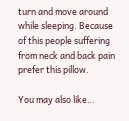turn and move around while sleeping. Because of this people suffering from neck and back pain prefer this pillow.

You may also like…